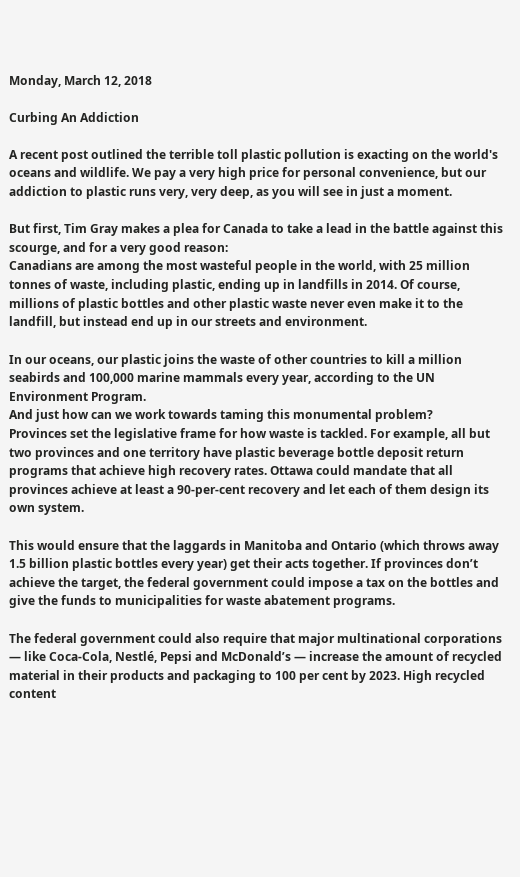Monday, March 12, 2018

Curbing An Addiction

A recent post outlined the terrible toll plastic pollution is exacting on the world's oceans and wildlife. We pay a very high price for personal convenience, but our addiction to plastic runs very, very deep, as you will see in just a moment.

But first, Tim Gray makes a plea for Canada to take a lead in the battle against this scourge, and for a very good reason:
Canadians are among the most wasteful people in the world, with 25 million tonnes of waste, including plastic, ending up in landfills in 2014. Of course, millions of plastic bottles and other plastic waste never even make it to the landfill, but instead end up in our streets and environment.

In our oceans, our plastic joins the waste of other countries to kill a million seabirds and 100,000 marine mammals every year, according to the UN Environment Program.
And just how can we work towards taming this monumental problem?
Provinces set the legislative frame for how waste is tackled. For example, all but two provinces and one territory have plastic beverage bottle deposit return programs that achieve high recovery rates. Ottawa could mandate that all provinces achieve at least a 90-per-cent recovery and let each of them design its own system.

This would ensure that the laggards in Manitoba and Ontario (which throws away 1.5 billion plastic bottles every year) get their acts together. If provinces don’t achieve the target, the federal government could impose a tax on the bottles and give the funds to municipalities for waste abatement programs.

The federal government could also require that major multinational corporations — like Coca-Cola, Nestlé, Pepsi and McDonald’s — increase the amount of recycled material in their products and packaging to 100 per cent by 2023. High recycled content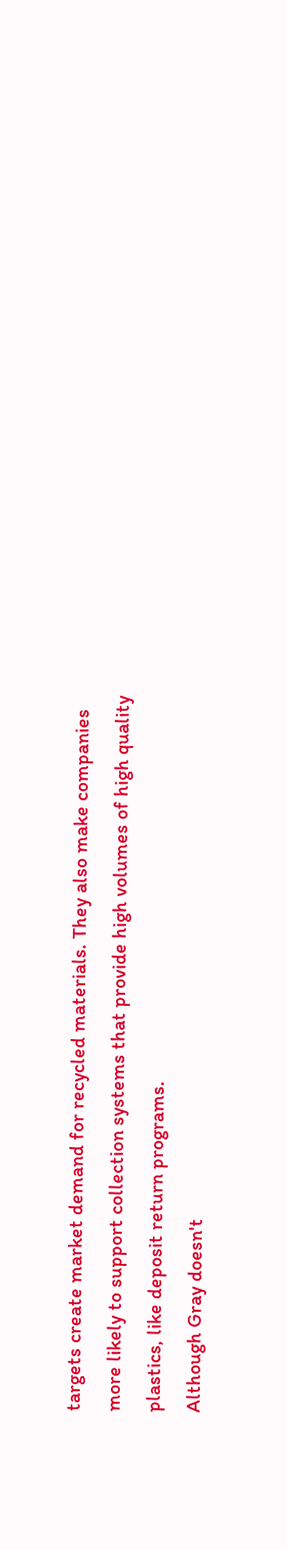targets create market demand for recycled materials. They also make companies more likely to support collection systems that provide high volumes of high quality plastics, like deposit return programs.
Although Gray doesn't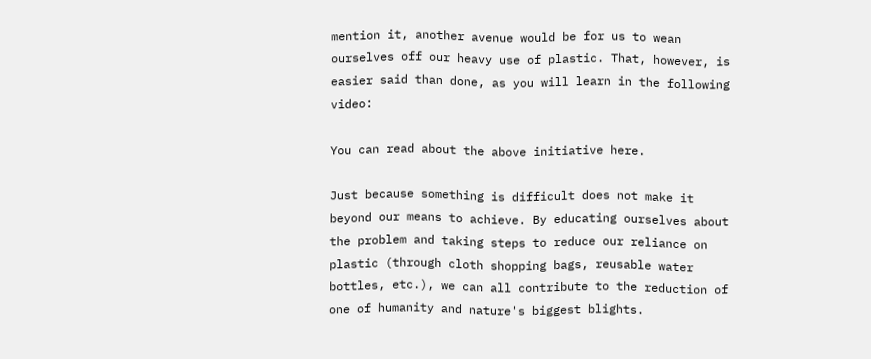mention it, another avenue would be for us to wean ourselves off our heavy use of plastic. That, however, is easier said than done, as you will learn in the following video:

You can read about the above initiative here.

Just because something is difficult does not make it beyond our means to achieve. By educating ourselves about the problem and taking steps to reduce our reliance on plastic (through cloth shopping bags, reusable water bottles, etc.), we can all contribute to the reduction of one of humanity and nature's biggest blights.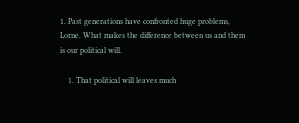1. Past generations have confronted huge problems, Lorne. What makes the difference between us and them is our political will.

    1. That political will leaves much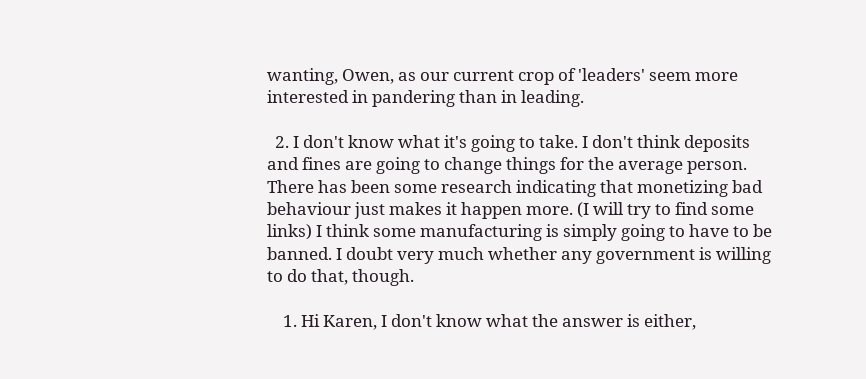wanting, Owen, as our current crop of 'leaders' seem more interested in pandering than in leading.

  2. I don't know what it's going to take. I don't think deposits and fines are going to change things for the average person. There has been some research indicating that monetizing bad behaviour just makes it happen more. (I will try to find some links) I think some manufacturing is simply going to have to be banned. I doubt very much whether any government is willing to do that, though.

    1. Hi Karen, I don't know what the answer is either,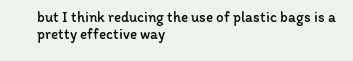but I think reducing the use of plastic bags is a pretty effective way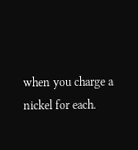when you charge a nickel for each.